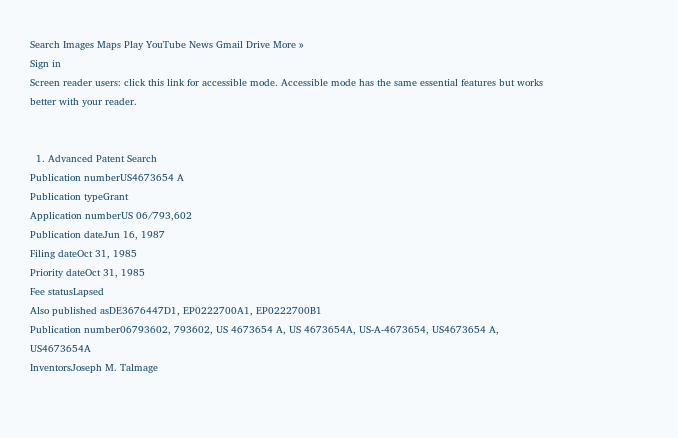Search Images Maps Play YouTube News Gmail Drive More »
Sign in
Screen reader users: click this link for accessible mode. Accessible mode has the same essential features but works better with your reader.


  1. Advanced Patent Search
Publication numberUS4673654 A
Publication typeGrant
Application numberUS 06/793,602
Publication dateJun 16, 1987
Filing dateOct 31, 1985
Priority dateOct 31, 1985
Fee statusLapsed
Also published asDE3676447D1, EP0222700A1, EP0222700B1
Publication number06793602, 793602, US 4673654 A, US 4673654A, US-A-4673654, US4673654 A, US4673654A
InventorsJoseph M. Talmage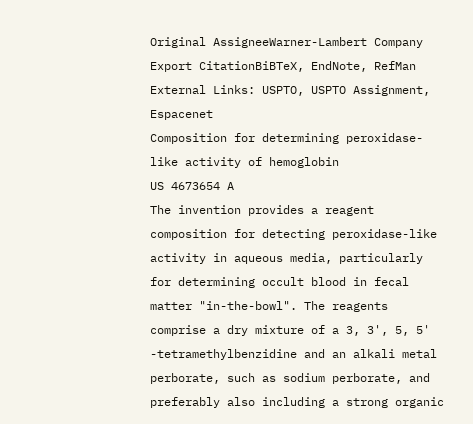Original AssigneeWarner-Lambert Company
Export CitationBiBTeX, EndNote, RefMan
External Links: USPTO, USPTO Assignment, Espacenet
Composition for determining peroxidase-like activity of hemoglobin
US 4673654 A
The invention provides a reagent composition for detecting peroxidase-like activity in aqueous media, particularly for determining occult blood in fecal matter "in-the-bowl". The reagents comprise a dry mixture of a 3, 3', 5, 5' -tetramethylbenzidine and an alkali metal perborate, such as sodium perborate, and preferably also including a strong organic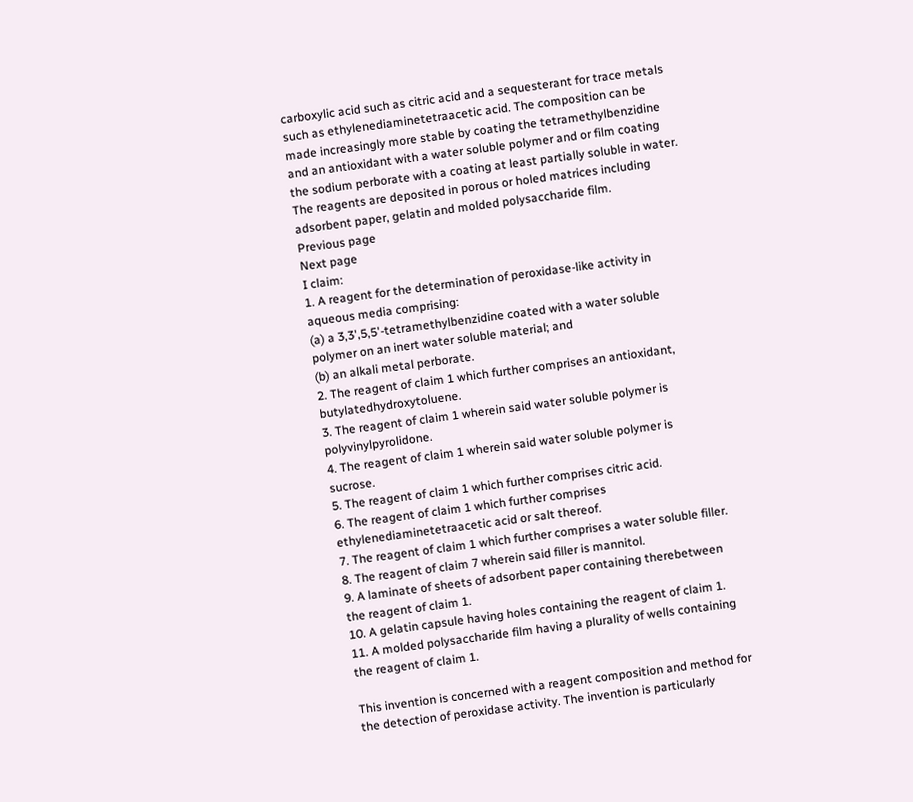carboxylic acid such as citric acid and a sequesterant for trace metals such as ethylenediaminetetraacetic acid. The composition can be made increasingly more stable by coating the tetramethylbenzidine and an antioxidant with a water soluble polymer and or film coating the sodium perborate with a coating at least partially soluble in water. The reagents are deposited in porous or holed matrices including adsorbent paper, gelatin and molded polysaccharide film.
Previous page
Next page
I claim:
1. A reagent for the determination of peroxidase-like activity in aqueous media comprising:
(a) a 3,3',5,5'-tetramethylbenzidine coated with a water soluble polymer on an inert water soluble material; and
(b) an alkali metal perborate.
2. The reagent of claim 1 which further comprises an antioxidant, butylatedhydroxytoluene.
3. The reagent of claim 1 wherein said water soluble polymer is polyvinylpyrolidone.
4. The reagent of claim 1 wherein said water soluble polymer is sucrose.
5. The reagent of claim 1 which further comprises citric acid.
6. The reagent of claim 1 which further comprises ethylenediaminetetraacetic acid or salt thereof.
7. The reagent of claim 1 which further comprises a water soluble filler.
8. The reagent of claim 7 wherein said filler is mannitol.
9. A laminate of sheets of adsorbent paper containing therebetween the reagent of claim 1.
10. A gelatin capsule having holes containing the reagent of claim 1.
11. A molded polysaccharide film having a plurality of wells containing the reagent of claim 1.

This invention is concerned with a reagent composition and method for the detection of peroxidase activity. The invention is particularly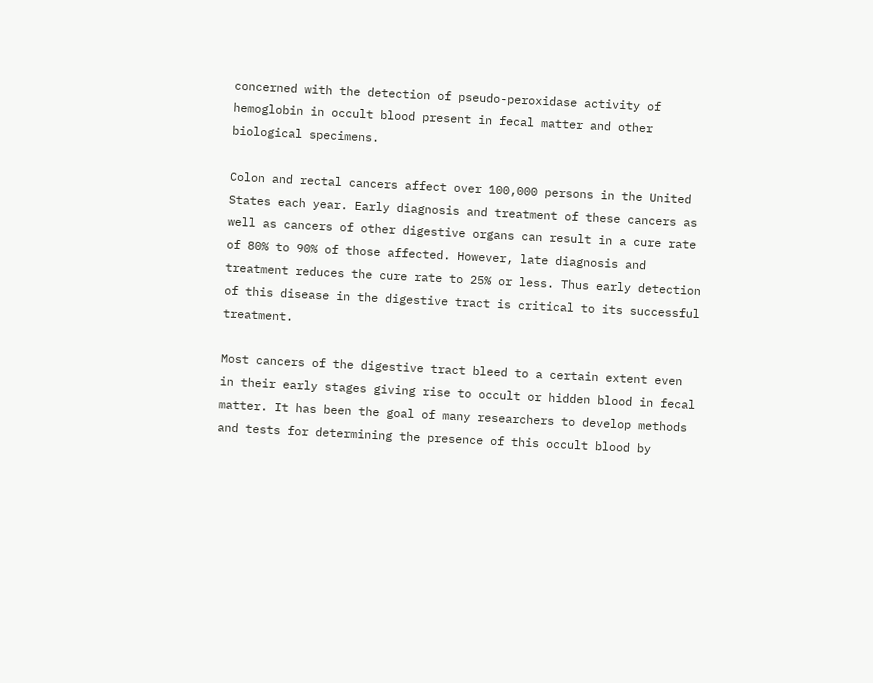concerned with the detection of pseudo-peroxidase activity of hemoglobin in occult blood present in fecal matter and other biological specimens.

Colon and rectal cancers affect over 100,000 persons in the United States each year. Early diagnosis and treatment of these cancers as well as cancers of other digestive organs can result in a cure rate of 80% to 90% of those affected. However, late diagnosis and treatment reduces the cure rate to 25% or less. Thus early detection of this disease in the digestive tract is critical to its successful treatment.

Most cancers of the digestive tract bleed to a certain extent even in their early stages giving rise to occult or hidden blood in fecal matter. It has been the goal of many researchers to develop methods and tests for determining the presence of this occult blood by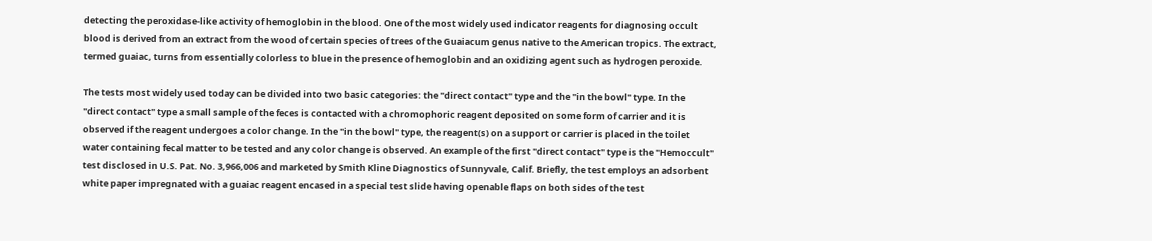detecting the peroxidase-like activity of hemoglobin in the blood. One of the most widely used indicator reagents for diagnosing occult blood is derived from an extract from the wood of certain species of trees of the Guaiacum genus native to the American tropics. The extract, termed guaiac, turns from essentially colorless to blue in the presence of hemoglobin and an oxidizing agent such as hydrogen peroxide.

The tests most widely used today can be divided into two basic categories: the "direct contact" type and the "in the bowl" type. In the "direct contact" type a small sample of the feces is contacted with a chromophoric reagent deposited on some form of carrier and it is observed if the reagent undergoes a color change. In the "in the bowl" type, the reagent(s) on a support or carrier is placed in the toilet water containing fecal matter to be tested and any color change is observed. An example of the first "direct contact" type is the "Hemoccult" test disclosed in U.S. Pat. No. 3,966,006 and marketed by Smith Kline Diagnostics of Sunnyvale, Calif. Briefly, the test employs an adsorbent white paper impregnated with a guaiac reagent encased in a special test slide having openable flaps on both sides of the test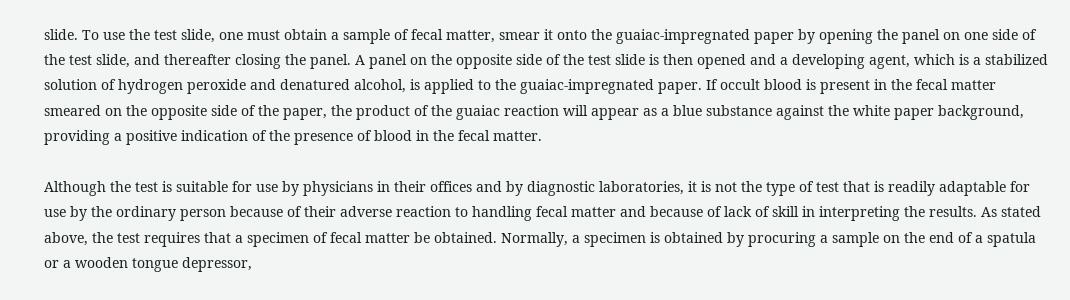slide. To use the test slide, one must obtain a sample of fecal matter, smear it onto the guaiac-impregnated paper by opening the panel on one side of the test slide, and thereafter closing the panel. A panel on the opposite side of the test slide is then opened and a developing agent, which is a stabilized solution of hydrogen peroxide and denatured alcohol, is applied to the guaiac-impregnated paper. If occult blood is present in the fecal matter smeared on the opposite side of the paper, the product of the guaiac reaction will appear as a blue substance against the white paper background, providing a positive indication of the presence of blood in the fecal matter.

Although the test is suitable for use by physicians in their offices and by diagnostic laboratories, it is not the type of test that is readily adaptable for use by the ordinary person because of their adverse reaction to handling fecal matter and because of lack of skill in interpreting the results. As stated above, the test requires that a specimen of fecal matter be obtained. Normally, a specimen is obtained by procuring a sample on the end of a spatula or a wooden tongue depressor,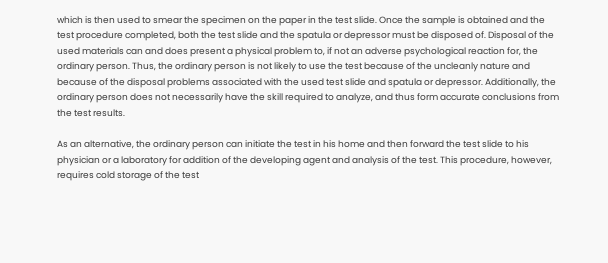which is then used to smear the specimen on the paper in the test slide. Once the sample is obtained and the test procedure completed, both the test slide and the spatula or depressor must be disposed of. Disposal of the used materials can and does present a physical problem to, if not an adverse psychological reaction for, the ordinary person. Thus, the ordinary person is not likely to use the test because of the uncleanly nature and because of the disposal problems associated with the used test slide and spatula or depressor. Additionally, the ordinary person does not necessarily have the skill required to analyze, and thus form accurate conclusions from the test results.

As an alternative, the ordinary person can initiate the test in his home and then forward the test slide to his physician or a laboratory for addition of the developing agent and analysis of the test. This procedure, however, requires cold storage of the test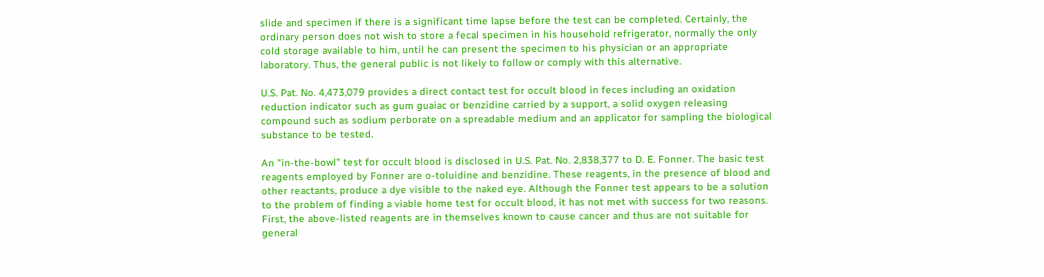slide and specimen if there is a significant time lapse before the test can be completed. Certainly, the ordinary person does not wish to store a fecal specimen in his household refrigerator, normally the only cold storage available to him, until he can present the specimen to his physician or an appropriate laboratory. Thus, the general public is not likely to follow or comply with this alternative.

U.S. Pat. No. 4,473,079 provides a direct contact test for occult blood in feces including an oxidation reduction indicator such as gum guaiac or benzidine carried by a support, a solid oxygen releasing compound such as sodium perborate on a spreadable medium and an applicator for sampling the biological substance to be tested.

An "in-the-bowl" test for occult blood is disclosed in U.S. Pat. No. 2,838,377 to D. E. Fonner. The basic test reagents employed by Fonner are o-toluidine and benzidine. These reagents, in the presence of blood and other reactants, produce a dye visible to the naked eye. Although the Fonner test appears to be a solution to the problem of finding a viable home test for occult blood, it has not met with success for two reasons. First, the above-listed reagents are in themselves known to cause cancer and thus are not suitable for general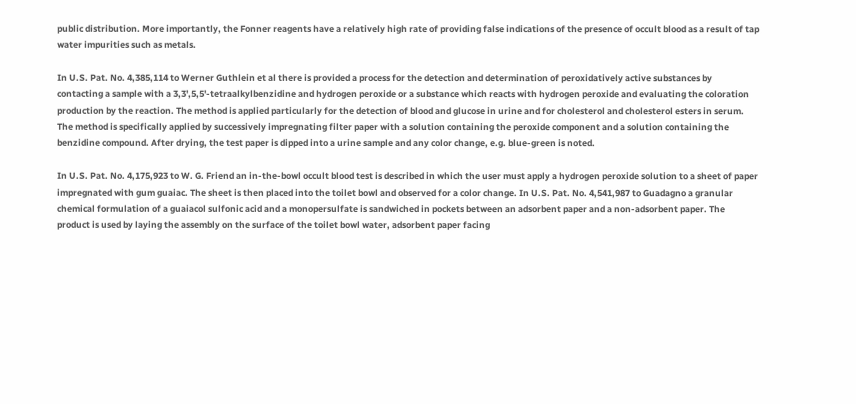public distribution. More importantly, the Fonner reagents have a relatively high rate of providing false indications of the presence of occult blood as a result of tap water impurities such as metals.

In U.S. Pat. No. 4,385,114 to Werner Guthlein et al there is provided a process for the detection and determination of peroxidatively active substances by contacting a sample with a 3,3',5,5'-tetraalkylbenzidine and hydrogen peroxide or a substance which reacts with hydrogen peroxide and evaluating the coloration production by the reaction. The method is applied particularly for the detection of blood and glucose in urine and for cholesterol and cholesterol esters in serum. The method is specifically applied by successively impregnating filter paper with a solution containing the peroxide component and a solution containing the benzidine compound. After drying, the test paper is dipped into a urine sample and any color change, e.g. blue-green is noted.

In U.S. Pat. No. 4,175,923 to W. G. Friend an in-the-bowl occult blood test is described in which the user must apply a hydrogen peroxide solution to a sheet of paper impregnated with gum guaiac. The sheet is then placed into the toilet bowl and observed for a color change. In U.S. Pat. No. 4,541,987 to Guadagno a granular chemical formulation of a guaiacol sulfonic acid and a monopersulfate is sandwiched in pockets between an adsorbent paper and a non-adsorbent paper. The product is used by laying the assembly on the surface of the toilet bowl water, adsorbent paper facing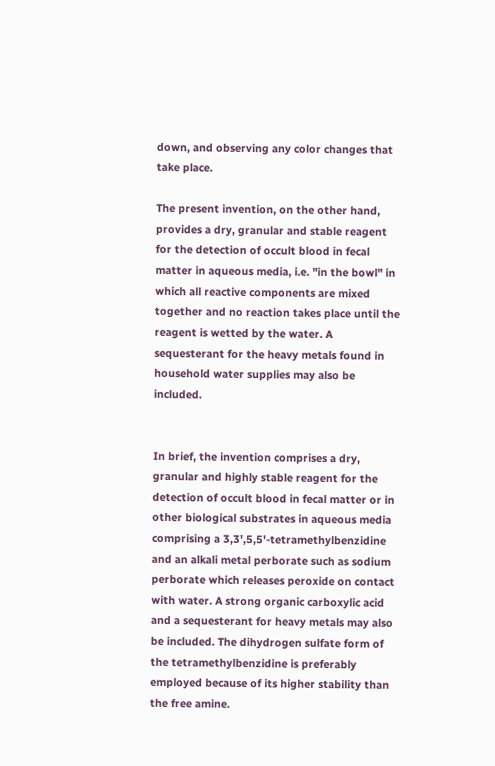down, and observing any color changes that take place.

The present invention, on the other hand, provides a dry, granular and stable reagent for the detection of occult blood in fecal matter in aqueous media, i.e. "in the bowl" in which all reactive components are mixed together and no reaction takes place until the reagent is wetted by the water. A sequesterant for the heavy metals found in household water supplies may also be included.


In brief, the invention comprises a dry, granular and highly stable reagent for the detection of occult blood in fecal matter or in other biological substrates in aqueous media comprising a 3,3',5,5'-tetramethylbenzidine and an alkali metal perborate such as sodium perborate which releases peroxide on contact with water. A strong organic carboxylic acid and a sequesterant for heavy metals may also be included. The dihydrogen sulfate form of the tetramethylbenzidine is preferably employed because of its higher stability than the free amine.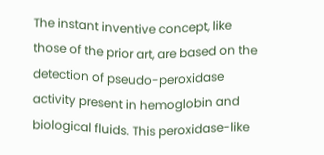The instant inventive concept, like those of the prior art, are based on the detection of pseudo-peroxidase activity present in hemoglobin and biological fluids. This peroxidase-like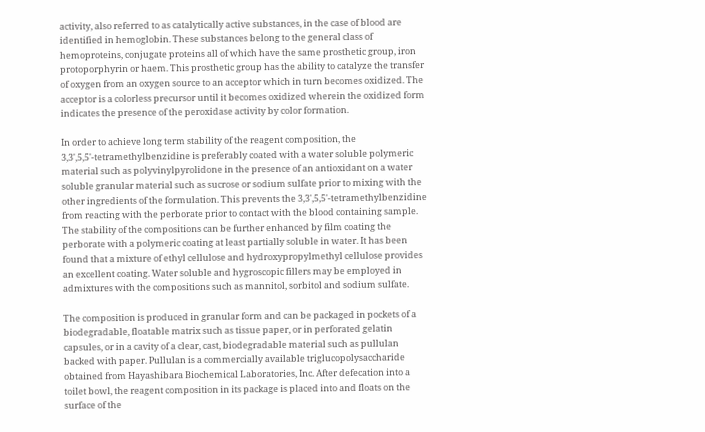activity, also referred to as catalytically active substances, in the case of blood are identified in hemoglobin. These substances belong to the general class of hemoproteins, conjugate proteins all of which have the same prosthetic group, iron protoporphyrin or haem. This prosthetic group has the ability to catalyze the transfer of oxygen from an oxygen source to an acceptor which in turn becomes oxidized. The acceptor is a colorless precursor until it becomes oxidized wherein the oxidized form indicates the presence of the peroxidase activity by color formation.

In order to achieve long term stability of the reagent composition, the 3,3',5,5'-tetramethylbenzidine is preferably coated with a water soluble polymeric material such as polyvinylpyrolidone in the presence of an antioxidant on a water soluble granular material such as sucrose or sodium sulfate prior to mixing with the other ingredients of the formulation. This prevents the 3,3',5,5'-tetramethylbenzidine from reacting with the perborate prior to contact with the blood containing sample. The stability of the compositions can be further enhanced by film coating the perborate with a polymeric coating at least partially soluble in water. It has been found that a mixture of ethyl cellulose and hydroxypropylmethyl cellulose provides an excellent coating. Water soluble and hygroscopic fillers may be employed in admixtures with the compositions such as mannitol, sorbitol and sodium sulfate.

The composition is produced in granular form and can be packaged in pockets of a biodegradable, floatable matrix such as tissue paper, or in perforated gelatin capsules, or in a cavity of a clear, cast, biodegradable material such as pullulan backed with paper. Pullulan is a commercially available triglucopolysaccharide obtained from Hayashibara Biochemical Laboratories, Inc. After defecation into a toilet bowl, the reagent composition in its package is placed into and floats on the surface of the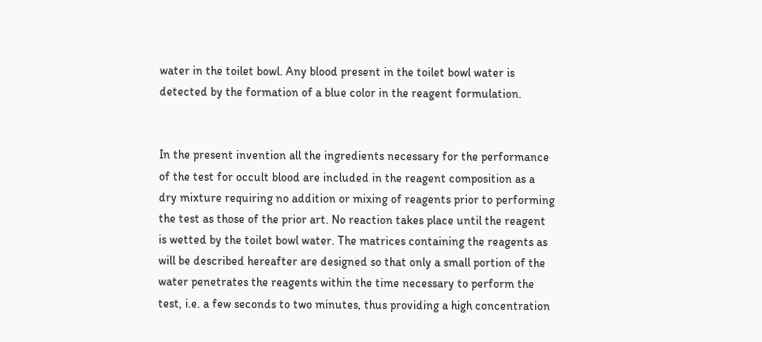water in the toilet bowl. Any blood present in the toilet bowl water is detected by the formation of a blue color in the reagent formulation.


In the present invention all the ingredients necessary for the performance of the test for occult blood are included in the reagent composition as a dry mixture requiring no addition or mixing of reagents prior to performing the test as those of the prior art. No reaction takes place until the reagent is wetted by the toilet bowl water. The matrices containing the reagents as will be described hereafter are designed so that only a small portion of the water penetrates the reagents within the time necessary to perform the test, i.e. a few seconds to two minutes, thus providing a high concentration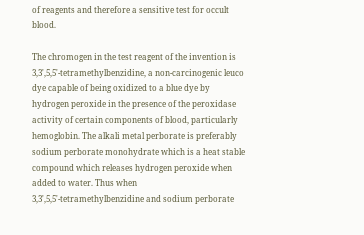of reagents and therefore a sensitive test for occult blood.

The chromogen in the test reagent of the invention is 3,3',5,5'-tetramethylbenzidine, a non-carcinogenic leuco dye capable of being oxidized to a blue dye by hydrogen peroxide in the presence of the peroxidase activity of certain components of blood, particularly hemoglobin. The alkali metal perborate is preferably sodium perborate monohydrate which is a heat stable compound which releases hydrogen peroxide when added to water. Thus when 3,3',5,5'-tetramethylbenzidine and sodium perborate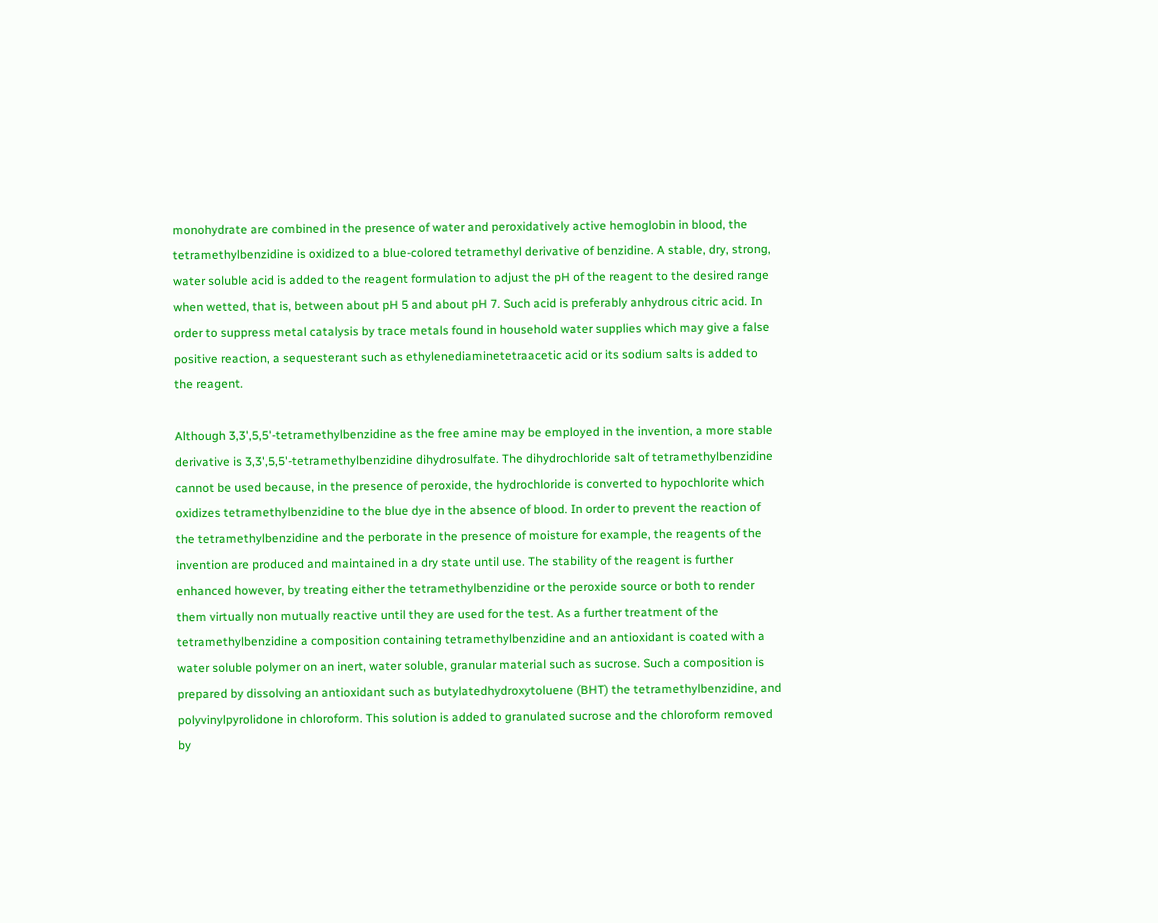monohydrate are combined in the presence of water and peroxidatively active hemoglobin in blood, the tetramethylbenzidine is oxidized to a blue-colored tetramethyl derivative of benzidine. A stable, dry, strong, water soluble acid is added to the reagent formulation to adjust the pH of the reagent to the desired range when wetted, that is, between about pH 5 and about pH 7. Such acid is preferably anhydrous citric acid. In order to suppress metal catalysis by trace metals found in household water supplies which may give a false positive reaction, a sequesterant such as ethylenediaminetetraacetic acid or its sodium salts is added to the reagent.

Although 3,3',5,5'-tetramethylbenzidine as the free amine may be employed in the invention, a more stable derivative is 3,3',5,5'-tetramethylbenzidine dihydrosulfate. The dihydrochloride salt of tetramethylbenzidine cannot be used because, in the presence of peroxide, the hydrochloride is converted to hypochlorite which oxidizes tetramethylbenzidine to the blue dye in the absence of blood. In order to prevent the reaction of the tetramethylbenzidine and the perborate in the presence of moisture for example, the reagents of the invention are produced and maintained in a dry state until use. The stability of the reagent is further enhanced however, by treating either the tetramethylbenzidine or the peroxide source or both to render them virtually non mutually reactive until they are used for the test. As a further treatment of the tetramethylbenzidine a composition containing tetramethylbenzidine and an antioxidant is coated with a water soluble polymer on an inert, water soluble, granular material such as sucrose. Such a composition is prepared by dissolving an antioxidant such as butylatedhydroxytoluene (BHT) the tetramethylbenzidine, and polyvinylpyrolidone in chloroform. This solution is added to granulated sucrose and the chloroform removed by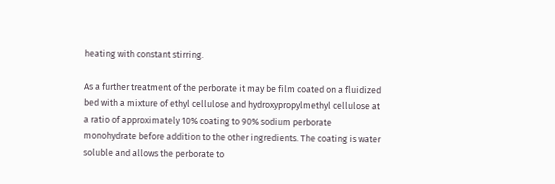heating with constant stirring.

As a further treatment of the perborate it may be film coated on a fluidized bed with a mixture of ethyl cellulose and hydroxypropylmethyl cellulose at a ratio of approximately 10% coating to 90% sodium perborate monohydrate before addition to the other ingredients. The coating is water soluble and allows the perborate to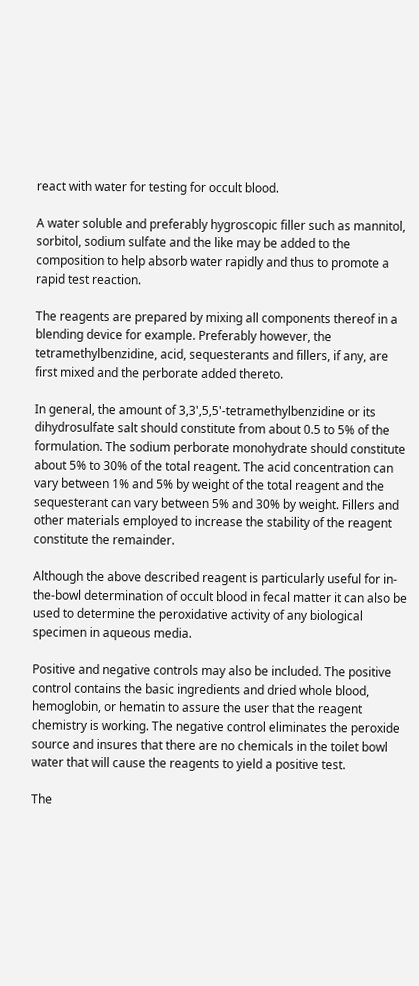react with water for testing for occult blood.

A water soluble and preferably hygroscopic filler such as mannitol, sorbitol, sodium sulfate and the like may be added to the composition to help absorb water rapidly and thus to promote a rapid test reaction.

The reagents are prepared by mixing all components thereof in a blending device for example. Preferably however, the tetramethylbenzidine, acid, sequesterants and fillers, if any, are first mixed and the perborate added thereto.

In general, the amount of 3,3',5,5'-tetramethylbenzidine or its dihydrosulfate salt should constitute from about 0.5 to 5% of the formulation. The sodium perborate monohydrate should constitute about 5% to 30% of the total reagent. The acid concentration can vary between 1% and 5% by weight of the total reagent and the sequesterant can vary between 5% and 30% by weight. Fillers and other materials employed to increase the stability of the reagent constitute the remainder.

Although the above described reagent is particularly useful for in-the-bowl determination of occult blood in fecal matter it can also be used to determine the peroxidative activity of any biological specimen in aqueous media.

Positive and negative controls may also be included. The positive control contains the basic ingredients and dried whole blood, hemoglobin, or hematin to assure the user that the reagent chemistry is working. The negative control eliminates the peroxide source and insures that there are no chemicals in the toilet bowl water that will cause the reagents to yield a positive test.

The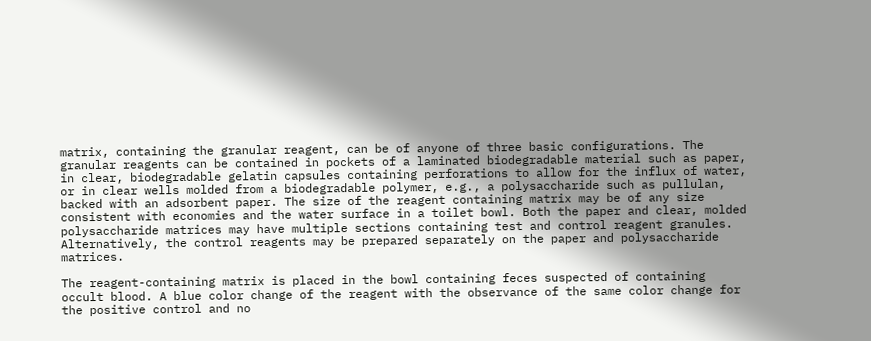matrix, containing the granular reagent, can be of anyone of three basic configurations. The granular reagents can be contained in pockets of a laminated biodegradable material such as paper, in clear, biodegradable gelatin capsules containing perforations to allow for the influx of water, or in clear wells molded from a biodegradable polymer, e.g., a polysaccharide such as pullulan, backed with an adsorbent paper. The size of the reagent containing matrix may be of any size consistent with economies and the water surface in a toilet bowl. Both the paper and clear, molded polysaccharide matrices may have multiple sections containing test and control reagent granules. Alternatively, the control reagents may be prepared separately on the paper and polysaccharide matrices.

The reagent-containing matrix is placed in the bowl containing feces suspected of containing occult blood. A blue color change of the reagent with the observance of the same color change for the positive control and no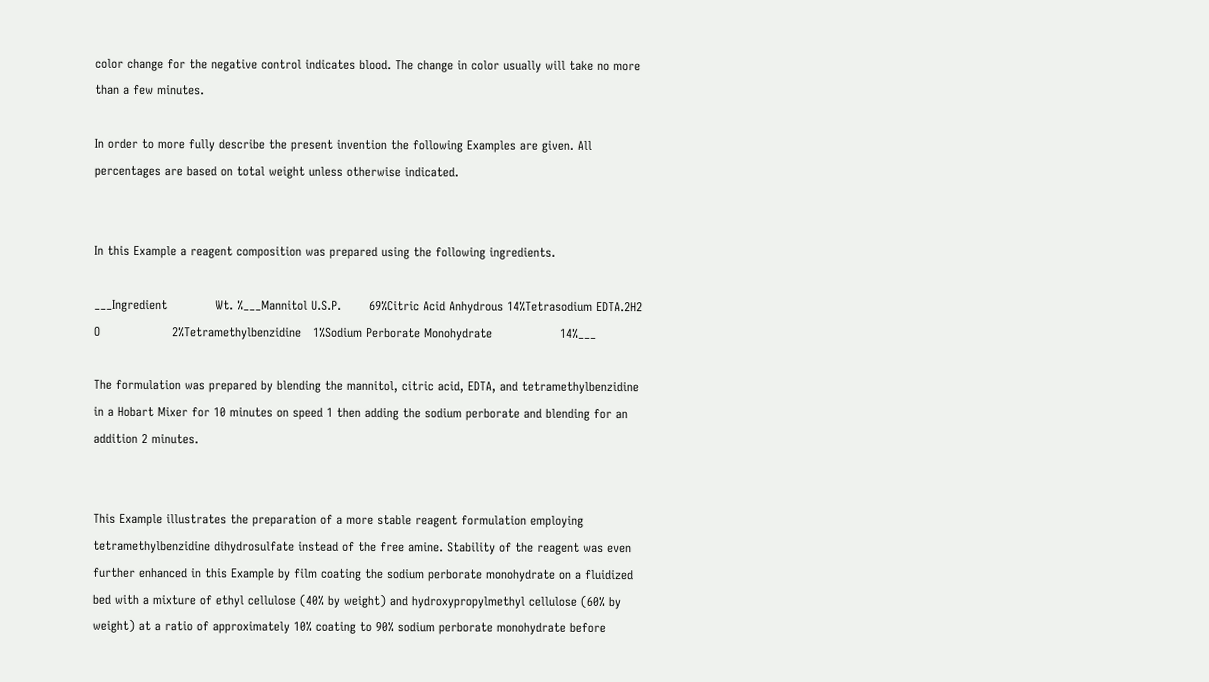color change for the negative control indicates blood. The change in color usually will take no more than a few minutes.

In order to more fully describe the present invention the following Examples are given. All percentages are based on total weight unless otherwise indicated.


In this Example a reagent composition was prepared using the following ingredients.

___Ingredient            Wt. %___Mannitol U.S.P.       69%Citric Acid Anhydrous 14%Tetrasodium EDTA.2H2 O                  2%Tetramethylbenzidine   1%Sodium Perborate Monohydrate                 14%___

The formulation was prepared by blending the mannitol, citric acid, EDTA, and tetramethylbenzidine in a Hobart Mixer for 10 minutes on speed 1 then adding the sodium perborate and blending for an addition 2 minutes.


This Example illustrates the preparation of a more stable reagent formulation employing tetramethylbenzidine dihydrosulfate instead of the free amine. Stability of the reagent was even further enhanced in this Example by film coating the sodium perborate monohydrate on a fluidized bed with a mixture of ethyl cellulose (40% by weight) and hydroxypropylmethyl cellulose (60% by weight) at a ratio of approximately 10% coating to 90% sodium perborate monohydrate before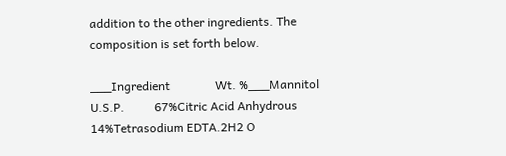addition to the other ingredients. The composition is set forth below.

___Ingredient               Wt. %___Mannitol U.S.P.          67%Citric Acid Anhydrous    14%Tetrasodium EDTA.2H2 O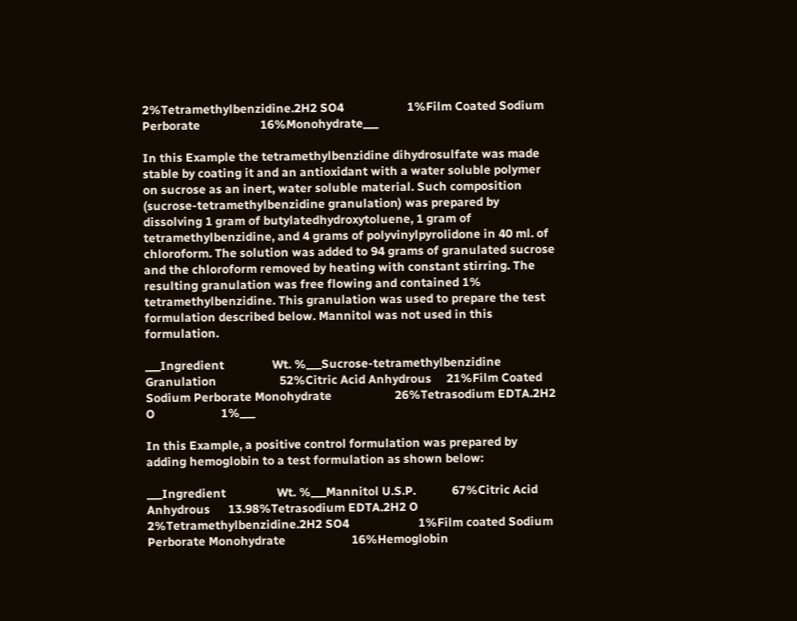2%Tetramethylbenzidine.2H2 SO4                     1%Film Coated Sodium Perborate                    16%Monohydrate___

In this Example the tetramethylbenzidine dihydrosulfate was made stable by coating it and an antioxidant with a water soluble polymer on sucrose as an inert, water soluble material. Such composition (sucrose-tetramethylbenzidine granulation) was prepared by dissolving 1 gram of butylatedhydroxytoluene, 1 gram of tetramethylbenzidine, and 4 grams of polyvinylpyrolidone in 40 ml. of chloroform. The solution was added to 94 grams of granulated sucrose and the chloroform removed by heating with constant stirring. The resulting granulation was free flowing and contained 1% tetramethylbenzidine. This granulation was used to prepare the test formulation described below. Mannitol was not used in this formulation.

___Ingredient                Wt. %___Sucrose-tetramethylbenzidine Granulation                     52%Citric Acid Anhydrous     21%Film Coated Sodium Perborate Monohydrate                     26%Tetrasodium EDTA.2H2 O                      1%___

In this Example, a positive control formulation was prepared by adding hemoglobin to a test formulation as shown below:

___Ingredient                 Wt. %___Mannitol U.S.P.            67%Citric Acid Anhydrous      13.98%Tetrasodium EDTA.2H2 O                       2%Tetramethylbenzidine.2H2 SO4                       1%Film coated Sodium Perborate Monohydrate                      16%Hemoglobin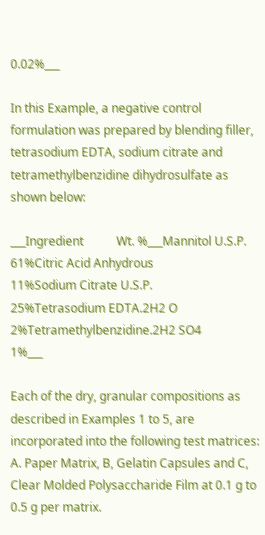0.02%___

In this Example, a negative control formulation was prepared by blending filler, tetrasodium EDTA, sodium citrate and tetramethylbenzidine dihydrosulfate as shown below:

___Ingredient           Wt. %___Mannitol U.S.P.      61%Citric Acid Anhydrous                11%Sodium Citrate U.S.P.                25%Tetrasodium EDTA.2H2 O                 2%Tetramethylbenzidine.2H2 SO4                 1%___

Each of the dry, granular compositions as described in Examples 1 to 5, are incorporated into the following test matrices: A. Paper Matrix, B, Gelatin Capsules and C, Clear Molded Polysaccharide Film at 0.1 g to 0.5 g per matrix.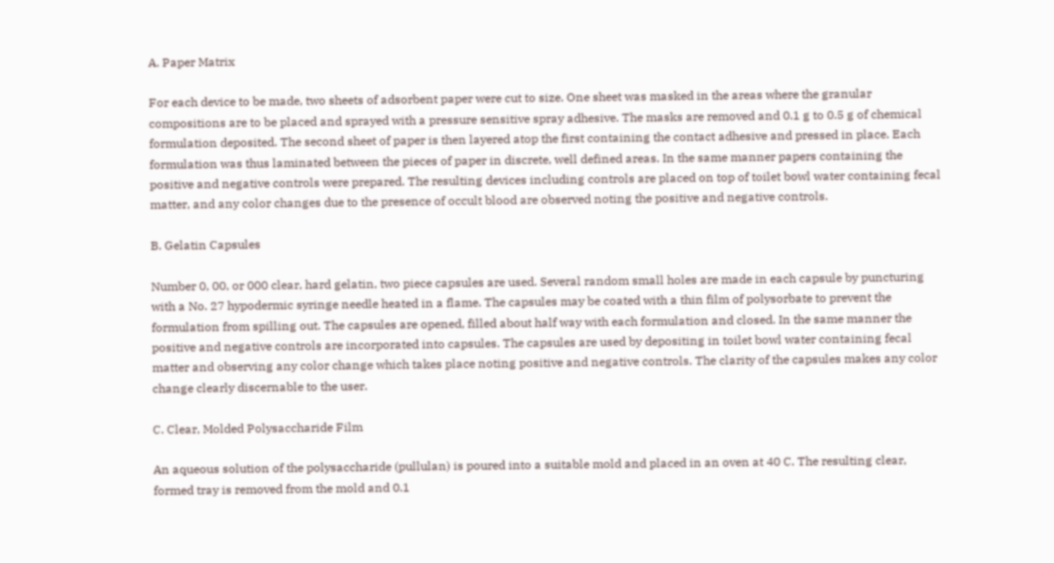A. Paper Matrix

For each device to be made, two sheets of adsorbent paper were cut to size. One sheet was masked in the areas where the granular compositions are to be placed and sprayed with a pressure sensitive spray adhesive. The masks are removed and 0.1 g to 0.5 g of chemical formulation deposited. The second sheet of paper is then layered atop the first containing the contact adhesive and pressed in place. Each formulation was thus laminated between the pieces of paper in discrete, well defined areas. In the same manner papers containing the positive and negative controls were prepared. The resulting devices including controls are placed on top of toilet bowl water containing fecal matter, and any color changes due to the presence of occult blood are observed noting the positive and negative controls.

B. Gelatin Capsules

Number 0, 00, or 000 clear, hard gelatin, two piece capsules are used. Several random small holes are made in each capsule by puncturing with a No. 27 hypodermic syringe needle heated in a flame. The capsules may be coated with a thin film of polysorbate to prevent the formulation from spilling out. The capsules are opened, filled about half way with each formulation and closed. In the same manner the positive and negative controls are incorporated into capsules. The capsules are used by depositing in toilet bowl water containing fecal matter and observing any color change which takes place noting positive and negative controls. The clarity of the capsules makes any color change clearly discernable to the user.

C. Clear, Molded Polysaccharide Film

An aqueous solution of the polysaccharide (pullulan) is poured into a suitable mold and placed in an oven at 40 C. The resulting clear, formed tray is removed from the mold and 0.1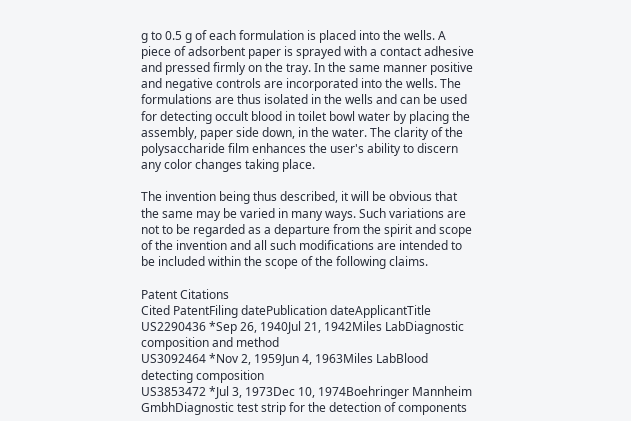g to 0.5 g of each formulation is placed into the wells. A piece of adsorbent paper is sprayed with a contact adhesive and pressed firmly on the tray. In the same manner positive and negative controls are incorporated into the wells. The formulations are thus isolated in the wells and can be used for detecting occult blood in toilet bowl water by placing the assembly, paper side down, in the water. The clarity of the polysaccharide film enhances the user's ability to discern any color changes taking place.

The invention being thus described, it will be obvious that the same may be varied in many ways. Such variations are not to be regarded as a departure from the spirit and scope of the invention and all such modifications are intended to be included within the scope of the following claims.

Patent Citations
Cited PatentFiling datePublication dateApplicantTitle
US2290436 *Sep 26, 1940Jul 21, 1942Miles LabDiagnostic composition and method
US3092464 *Nov 2, 1959Jun 4, 1963Miles LabBlood detecting composition
US3853472 *Jul 3, 1973Dec 10, 1974Boehringer Mannheim GmbhDiagnostic test strip for the detection of components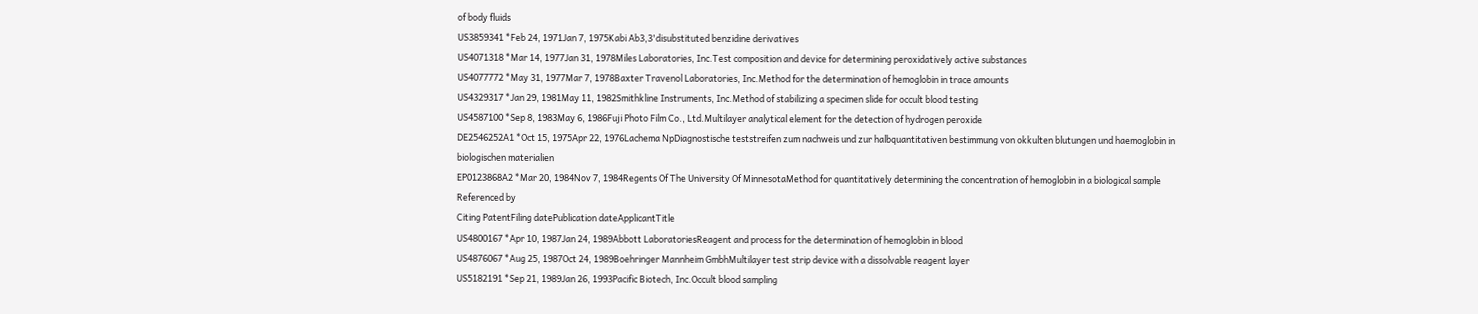of body fluids
US3859341 *Feb 24, 1971Jan 7, 1975Kabi Ab3,3'disubstituted benzidine derivatives
US4071318 *Mar 14, 1977Jan 31, 1978Miles Laboratories, Inc.Test composition and device for determining peroxidatively active substances
US4077772 *May 31, 1977Mar 7, 1978Baxter Travenol Laboratories, Inc.Method for the determination of hemoglobin in trace amounts
US4329317 *Jan 29, 1981May 11, 1982Smithkline Instruments, Inc.Method of stabilizing a specimen slide for occult blood testing
US4587100 *Sep 8, 1983May 6, 1986Fuji Photo Film Co., Ltd.Multilayer analytical element for the detection of hydrogen peroxide
DE2546252A1 *Oct 15, 1975Apr 22, 1976Lachema NpDiagnostische teststreifen zum nachweis und zur halbquantitativen bestimmung von okkulten blutungen und haemoglobin in biologischen materialien
EP0123868A2 *Mar 20, 1984Nov 7, 1984Regents Of The University Of MinnesotaMethod for quantitatively determining the concentration of hemoglobin in a biological sample
Referenced by
Citing PatentFiling datePublication dateApplicantTitle
US4800167 *Apr 10, 1987Jan 24, 1989Abbott LaboratoriesReagent and process for the determination of hemoglobin in blood
US4876067 *Aug 25, 1987Oct 24, 1989Boehringer Mannheim GmbhMultilayer test strip device with a dissolvable reagent layer
US5182191 *Sep 21, 1989Jan 26, 1993Pacific Biotech, Inc.Occult blood sampling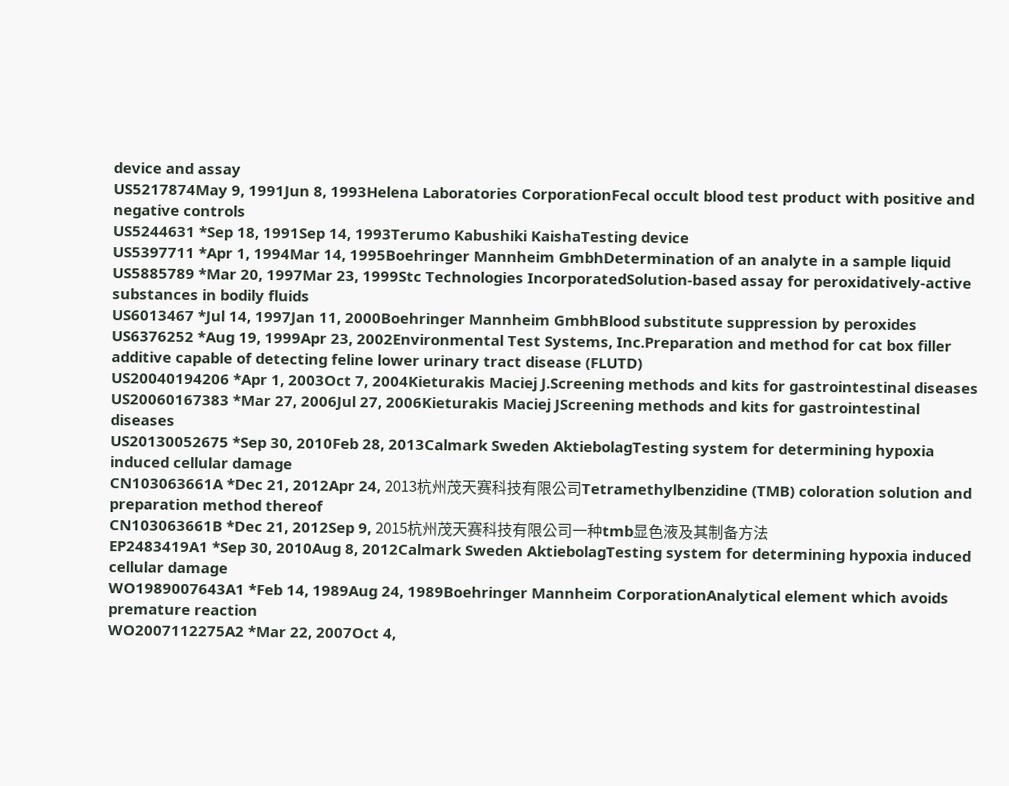device and assay
US5217874May 9, 1991Jun 8, 1993Helena Laboratories CorporationFecal occult blood test product with positive and negative controls
US5244631 *Sep 18, 1991Sep 14, 1993Terumo Kabushiki KaishaTesting device
US5397711 *Apr 1, 1994Mar 14, 1995Boehringer Mannheim GmbhDetermination of an analyte in a sample liquid
US5885789 *Mar 20, 1997Mar 23, 1999Stc Technologies IncorporatedSolution-based assay for peroxidatively-active substances in bodily fluids
US6013467 *Jul 14, 1997Jan 11, 2000Boehringer Mannheim GmbhBlood substitute suppression by peroxides
US6376252 *Aug 19, 1999Apr 23, 2002Environmental Test Systems, Inc.Preparation and method for cat box filler additive capable of detecting feline lower urinary tract disease (FLUTD)
US20040194206 *Apr 1, 2003Oct 7, 2004Kieturakis Maciej J.Screening methods and kits for gastrointestinal diseases
US20060167383 *Mar 27, 2006Jul 27, 2006Kieturakis Maciej JScreening methods and kits for gastrointestinal diseases
US20130052675 *Sep 30, 2010Feb 28, 2013Calmark Sweden AktiebolagTesting system for determining hypoxia induced cellular damage
CN103063661A *Dec 21, 2012Apr 24, 2013杭州茂天赛科技有限公司Tetramethylbenzidine (TMB) coloration solution and preparation method thereof
CN103063661B *Dec 21, 2012Sep 9, 2015杭州茂天赛科技有限公司一种tmb显色液及其制备方法
EP2483419A1 *Sep 30, 2010Aug 8, 2012Calmark Sweden AktiebolagTesting system for determining hypoxia induced cellular damage
WO1989007643A1 *Feb 14, 1989Aug 24, 1989Boehringer Mannheim CorporationAnalytical element which avoids premature reaction
WO2007112275A2 *Mar 22, 2007Oct 4,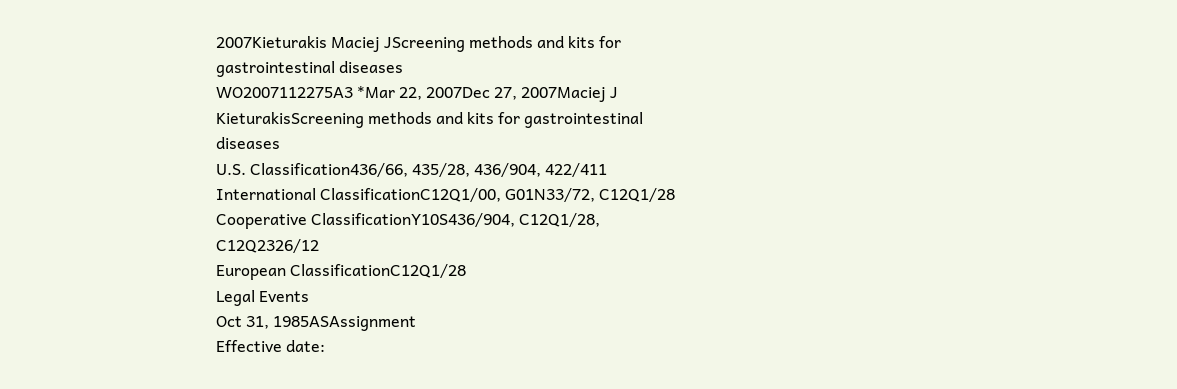2007Kieturakis Maciej JScreening methods and kits for gastrointestinal diseases
WO2007112275A3 *Mar 22, 2007Dec 27, 2007Maciej J KieturakisScreening methods and kits for gastrointestinal diseases
U.S. Classification436/66, 435/28, 436/904, 422/411
International ClassificationC12Q1/00, G01N33/72, C12Q1/28
Cooperative ClassificationY10S436/904, C12Q1/28, C12Q2326/12
European ClassificationC12Q1/28
Legal Events
Oct 31, 1985ASAssignment
Effective date: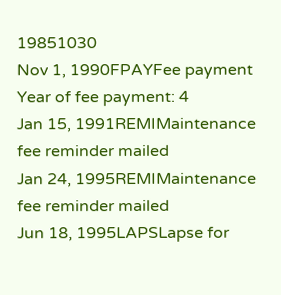19851030
Nov 1, 1990FPAYFee payment
Year of fee payment: 4
Jan 15, 1991REMIMaintenance fee reminder mailed
Jan 24, 1995REMIMaintenance fee reminder mailed
Jun 18, 1995LAPSLapse for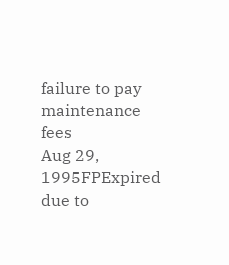failure to pay maintenance fees
Aug 29, 1995FPExpired due to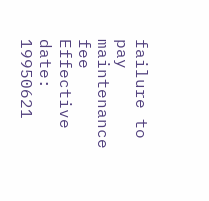failure to pay maintenance fee
Effective date: 19950621